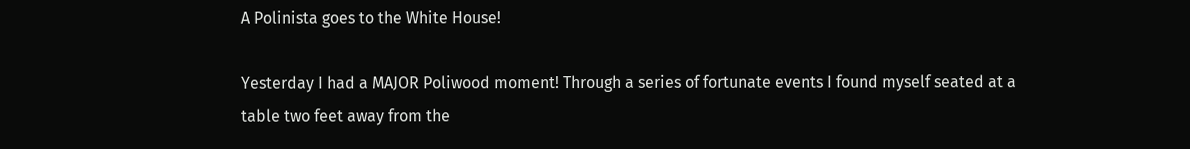A Polinista goes to the White House!

Yesterday I had a MAJOR Poliwood moment! Through a series of fortunate events I found myself seated at a table two feet away from the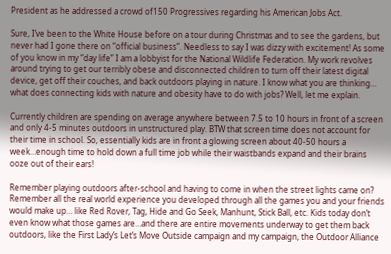President as he addressed a crowd of150 Progressives regarding his American Jobs Act.

Sure, I’ve been to the White House before on a tour during Christmas and to see the gardens, but never had I gone there on “official business”. Needless to say I was dizzy with excitement! As some of you know in my “day life” I am a lobbyist for the National Wildlife Federation. My work revolves around trying to get our terribly obese and disconnected children to turn off their latest digital device, get off their couches, and back outdoors playing in nature. I know what you are thinking… what does connecting kids with nature and obesity have to do with jobs? Well, let me explain.

Currently children are spending on average anywhere between 7.5 to 10 hours in front of a screen and only 4-5 minutes outdoors in unstructured play. BTW that screen time does not account for their time in school. So, essentially kids are in front a glowing screen about 40-50 hours a week…enough time to hold down a full time job while their waistbands expand and their brains ooze out of their ears!

Remember playing outdoors after-school and having to come in when the street lights came on? Remember all the real world experience you developed through all the games you and your friends would make up… like Red Rover, Tag, Hide and Go Seek, Manhunt, Stick Ball, etc. Kids today don’t even know what those games are…and there are entire movements underway to get them back outdoors, like the First Lady’s Let’s Move Outside campaign and my campaign, the Outdoor Alliance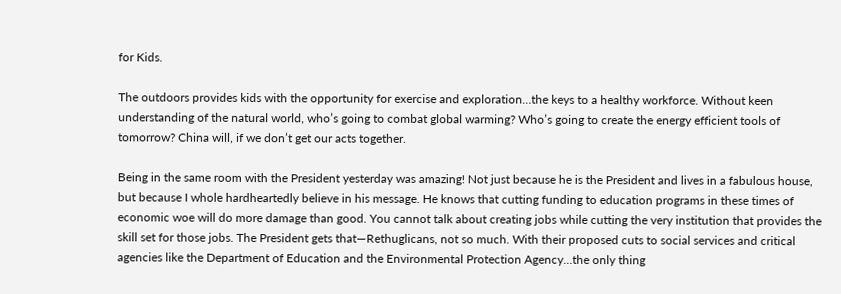for Kids.

The outdoors provides kids with the opportunity for exercise and exploration…the keys to a healthy workforce. Without keen understanding of the natural world, who’s going to combat global warming? Who’s going to create the energy efficient tools of tomorrow? China will, if we don’t get our acts together.

Being in the same room with the President yesterday was amazing! Not just because he is the President and lives in a fabulous house, but because I whole hardheartedly believe in his message. He knows that cutting funding to education programs in these times of economic woe will do more damage than good. You cannot talk about creating jobs while cutting the very institution that provides the skill set for those jobs. The President gets that—Rethuglicans, not so much. With their proposed cuts to social services and critical agencies like the Department of Education and the Environmental Protection Agency…the only thing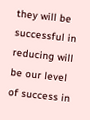they will be successful in reducing will be our level of success in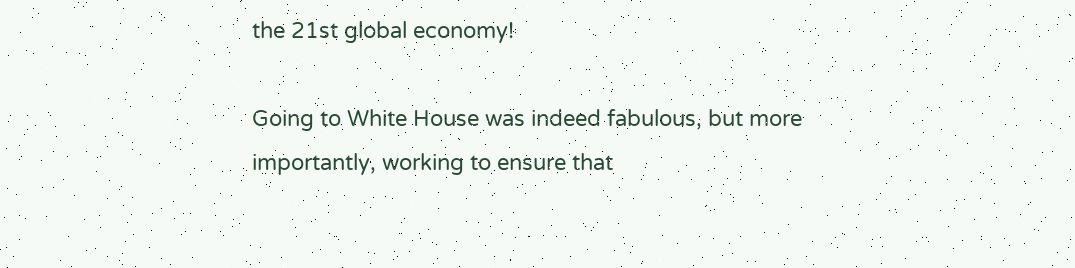the 21st global economy!

Going to White House was indeed fabulous, but more importantly, working to ensure that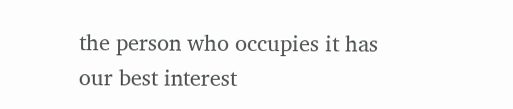the person who occupies it has our best interest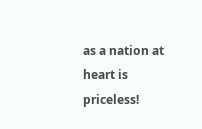as a nation at heart is priceless!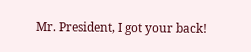Mr. President, I got your back!